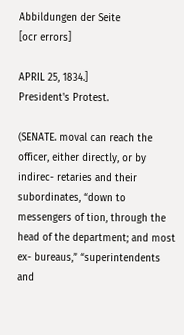Abbildungen der Seite
[ocr errors]

APRIL 25, 1834.]
President's Protest.

(SENATE. moval can reach the officer, either directly, or by indirec- retaries and their subordinates, “down to messengers of tion, through the head of the department; and most ex- bureaus,” “superintendents and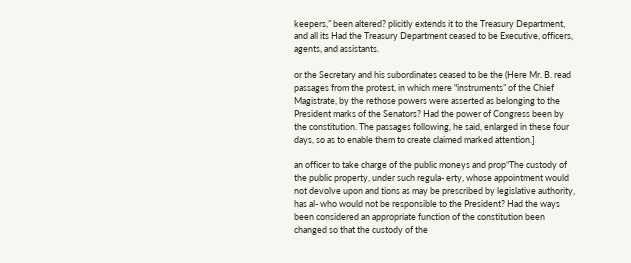keepers,” been altered? plicitly extends it to the Treasury Department, and all its Had the Treasury Department ceased to be Executive, officers, agents, and assistants.

or the Secretary and his subordinates ceased to be the (Here Mr. B. read passages from the protest, in which mere "instruments” of the Chief Magistrate, by the rethose powers were asserted as belonging to the President marks of the Senators? Had the power of Congress been by the constitution. The passages following, he said, enlarged in these four days, so as to enable them to create claimed marked attention.]

an officer to take charge of the public moneys and prop“The custody of the public property, under such regula- erty, whose appointment would not devolve upon and tions as may be prescribed by legislative authority, has al- who would not be responsible to the President? Had the ways been considered an appropriate function of the constitution been changed so that the custody of the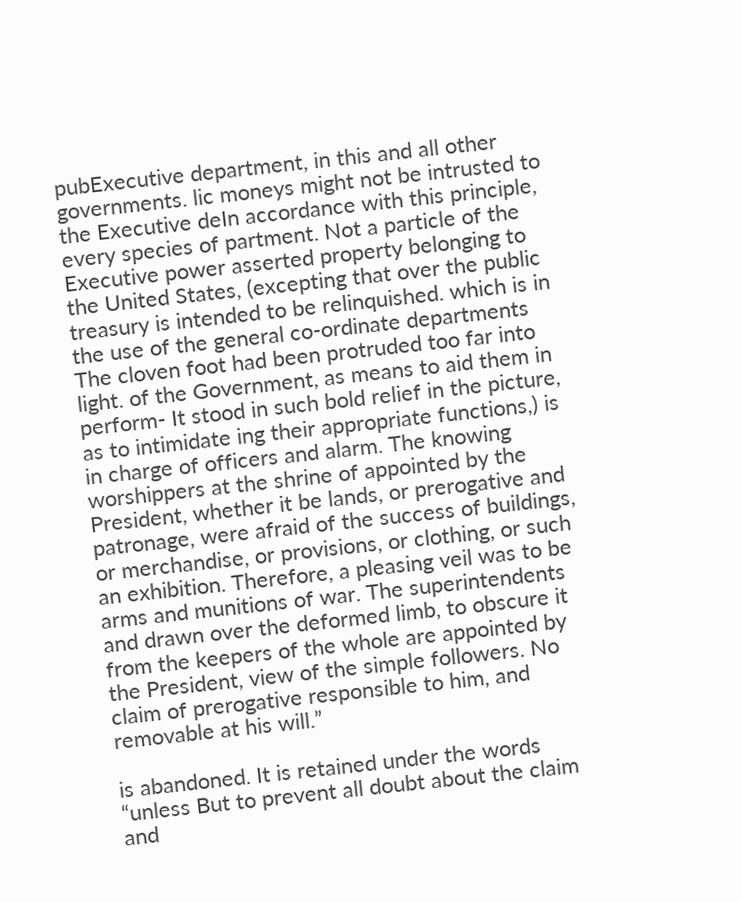pubExecutive department, in this and all other governments. lic moneys might not be intrusted to the Executive deIn accordance with this principle, every species of partment. Not a particle of the Executive power asserted property belonging to the United States, (excepting that over the public treasury is intended to be relinquished. which is in the use of the general co-ordinate departments The cloven foot had been protruded too far into light. of the Government, as means to aid them in perform- It stood in such bold relief in the picture, as to intimidate ing their appropriate functions,) is in charge of officers and alarm. The knowing worshippers at the shrine of appointed by the President, whether it be lands, or prerogative and patronage, were afraid of the success of buildings, or merchandise, or provisions, or clothing, or such an exhibition. Therefore, a pleasing veil was to be arms and munitions of war. The superintendents and drawn over the deformed limb, to obscure it from the keepers of the whole are appointed by the President, view of the simple followers. No claim of prerogative responsible to him, and removable at his will.”

is abandoned. It is retained under the words “unless But to prevent all doubt about the claim and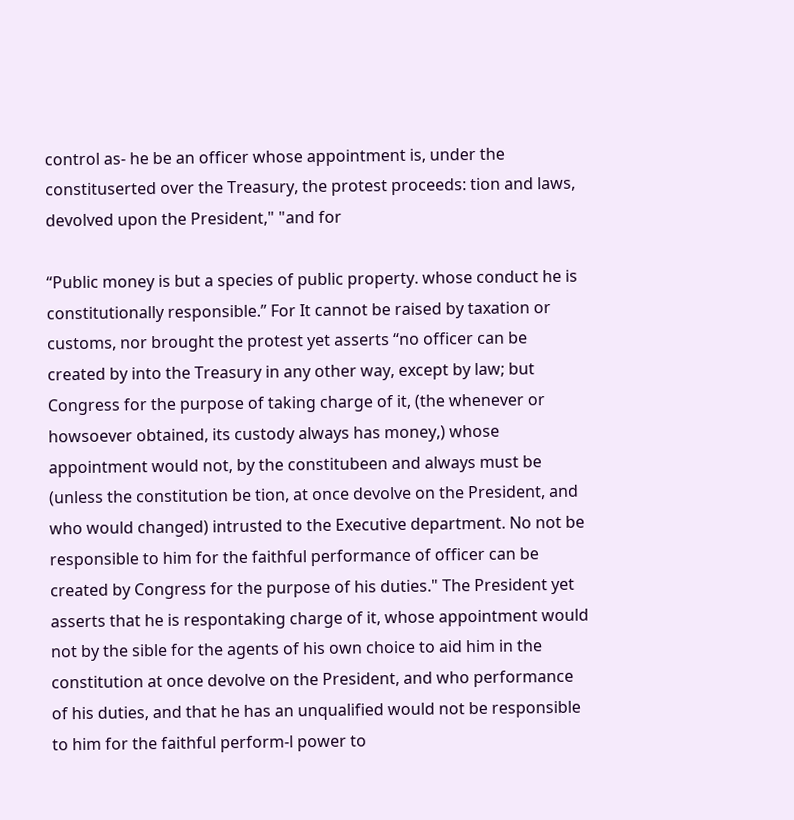control as- he be an officer whose appointment is, under the constituserted over the Treasury, the protest proceeds: tion and laws, devolved upon the President," "and for

“Public money is but a species of public property. whose conduct he is constitutionally responsible.” For It cannot be raised by taxation or customs, nor brought the protest yet asserts “no officer can be created by into the Treasury in any other way, except by law; but Congress for the purpose of taking charge of it, (the whenever or howsoever obtained, its custody always has money,) whose appointment would not, by the constitubeen and always must be (unless the constitution be tion, at once devolve on the President, and who would changed) intrusted to the Executive department. No not be responsible to him for the faithful performance of officer can be created by Congress for the purpose of his duties." The President yet asserts that he is respontaking charge of it, whose appointment would not by the sible for the agents of his own choice to aid him in the constitution at once devolve on the President, and who performance of his duties, and that he has an unqualified would not be responsible to him for the faithful perform-l power to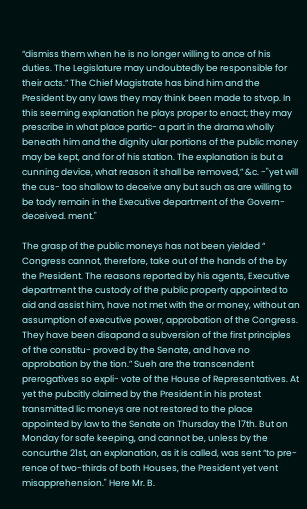“dismiss them when he is no longer willing to ance of his duties. The Legislature may undoubtedly be responsible for their acts.” The Chief Magistrate has bind him and the President by any laws they may think been made to stvop. In this seeming explanation he plays proper to enact; they may prescribe in what place partic- a part in the drama wholly beneath him and the dignity ular portions of the public money may be kept, and for of his station. The explanation is but a cunning device, what reason it shall be removed,” &c. -"yet will the cus- too shallow to deceive any but such as are willing to be tody remain in the Executive department of the Govern- deceived. ment."

The grasp of the public moneys has not been yielded “ Congress cannot, therefore, take out of the hands of the by the President. The reasons reported by his agents, Executive department the custody of the public property appointed to aid and assist him, have not met with the or money, without an assumption of executive power, approbation of the Congress. They have been disapand a subversion of the first principles of the constitu- proved by the Senate, and have no approbation by the tion.” Sueh are the transcendent prerogatives so expli- vote of the House of Representatives. At yet the pubcitly claimed by the President in his protest transmitted lic moneys are not restored to the place appointed by law to the Senate on Thursday the 17th. But on Monday for safe keeping, and cannot be, unless by the concurthe 21st, an explanation, as it is called, was sent “to pre-rence of two-thirds of both Houses, the President yet vent misapprehension." Here Mr. B.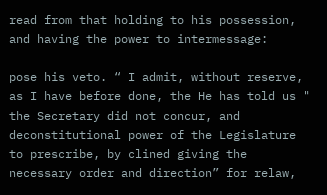read from that holding to his possession, and having the power to intermessage:

pose his veto. “ I admit, without reserve, as I have before done, the He has told us " the Secretary did not concur, and deconstitutional power of the Legislature to prescribe, by clined giving the necessary order and direction” for relaw,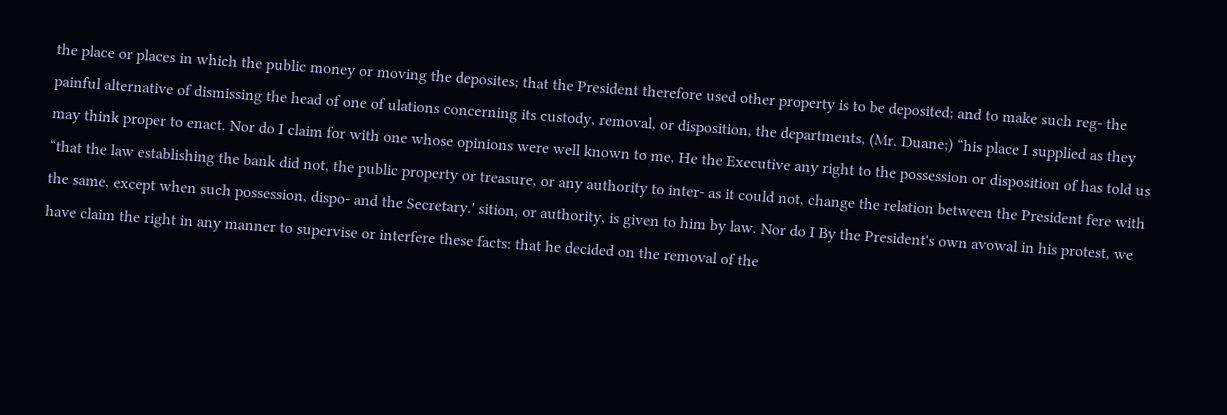the place or places in which the public money or moving the deposites; that the President therefore used other property is to be deposited; and to make such reg- the painful alternative of dismissing the head of one of ulations concerning its custody, removal, or disposition, the departments, (Mr. Duane;) “his place I supplied as they may think proper to enact. Nor do I claim for with one whose opinions were well known to me, He the Executive any right to the possession or disposition of has told us “that the law establishing the bank did not, the public property or treasure, or any authority to inter- as it could not, change the relation between the President fere with the same, except when such possession, dispo- and the Secretary.' sition, or authority, is given to him by law. Nor do I By the President's own avowal in his protest, we have claim the right in any manner to supervise or interfere these facts: that he decided on the removal of the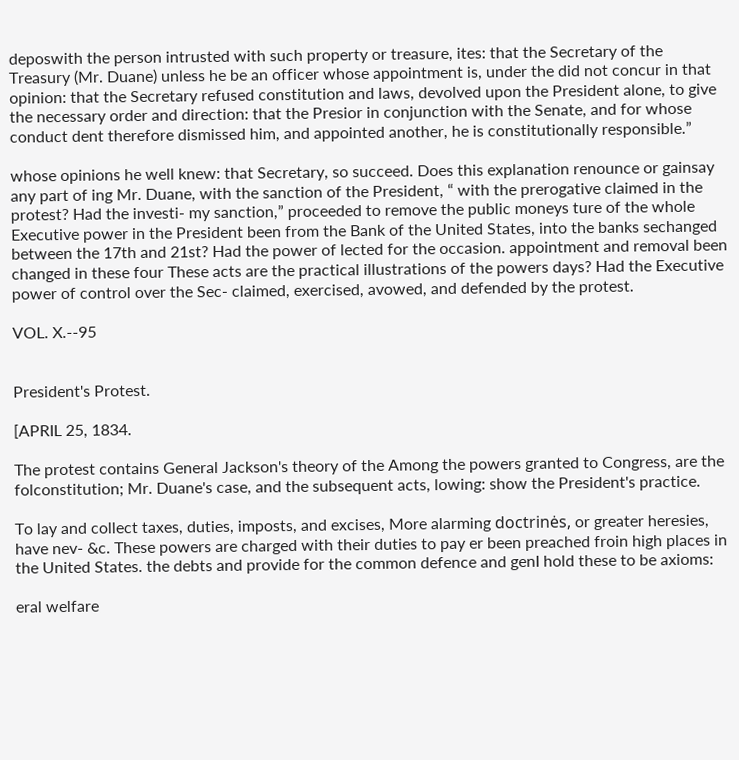deposwith the person intrusted with such property or treasure, ites: that the Secretary of the Treasury (Mr. Duane) unless he be an officer whose appointment is, under the did not concur in that opinion: that the Secretary refused constitution and laws, devolved upon the President alone, to give the necessary order and direction: that the Presior in conjunction with the Senate, and for whose conduct dent therefore dismissed him, and appointed another, he is constitutionally responsible.”

whose opinions he well knew: that Secretary, so succeed. Does this explanation renounce or gainsay any part of ing Mr. Duane, with the sanction of the President, “ with the prerogative claimed in the protest? Had the investi- my sanction,” proceeded to remove the public moneys ture of the whole Executive power in the President been from the Bank of the United States, into the banks sechanged between the 17th and 21st? Had the power of lected for the occasion. appointment and removal been changed in these four These acts are the practical illustrations of the powers days? Had the Executive power of control over the Sec- claimed, exercised, avowed, and defended by the protest.

VOL. X.--95


President's Protest.

[APRIL 25, 1834.

The protest contains General Jackson's theory of the Among the powers granted to Congress, are the folconstitution; Mr. Duane's case, and the subsequent acts, lowing: show the President's practice.

To lay and collect taxes, duties, imposts, and excises, More alarming doctrinės, or greater heresies, have nev- &c. These powers are charged with their duties to pay er been preached froin high places in the United States. the debts and provide for the common defence and genI hold these to be axioms:

eral welfare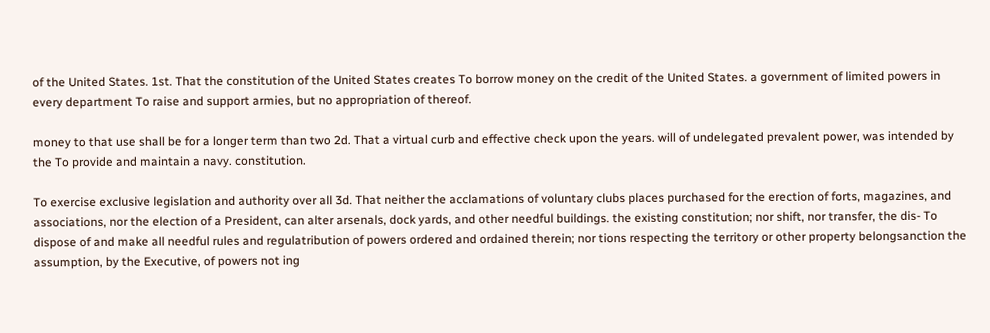of the United States. 1st. That the constitution of the United States creates To borrow money on the credit of the United States. a government of limited powers in every department To raise and support armies, but no appropriation of thereof.

money to that use shall be for a longer term than two 2d. That a virtual curb and effective check upon the years. will of undelegated prevalent power, was intended by the To provide and maintain a navy. constitution.

To exercise exclusive legislation and authority over all 3d. That neither the acclamations of voluntary clubs places purchased for the erection of forts, magazines, and associations, nor the election of a President, can alter arsenals, dock yards, and other needful buildings. the existing constitution; nor shift, nor transfer, the dis- To dispose of and make all needful rules and regulatribution of powers ordered and ordained therein; nor tions respecting the territory or other property belongsanction the assumption, by the Executive, of powers not ing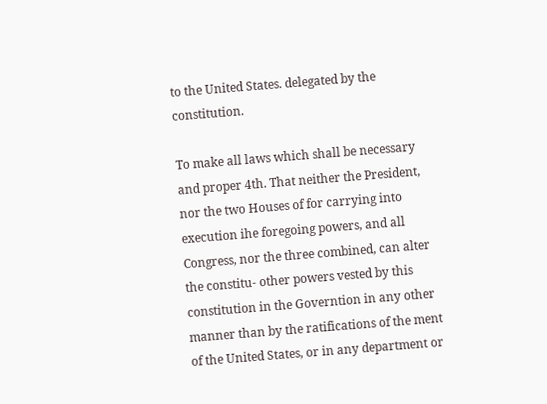to the United States. delegated by the constitution.

To make all laws which shall be necessary and proper 4th. That neither the President, nor the two Houses of for carrying into execution ihe foregoing powers, and all Congress, nor the three combined, can alter the constitu- other powers vested by this constitution in the Governtion in any other manner than by the ratifications of the ment of the United States, or in any department or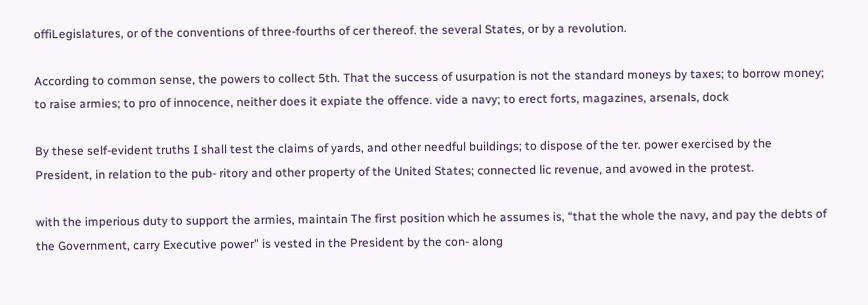offiLegislatures, or of the conventions of three-fourths of cer thereof. the several States, or by a revolution.

According to common sense, the powers to collect 5th. That the success of usurpation is not the standard moneys by taxes; to borrow money; to raise armies; to pro of innocence, neither does it expiate the offence. vide a navy; to erect forts, magazines, arsenals, dock

By these self-evident truths I shall test the claims of yards, and other needful buildings; to dispose of the ter. power exercised by the President, in relation to the pub- ritory and other property of the United States; connected lic revenue, and avowed in the protest.

with the imperious duty to support the armies, maintain The first position which he assumes is, “that the whole the navy, and pay the debts of the Government, carry Executive power" is vested in the President by the con- along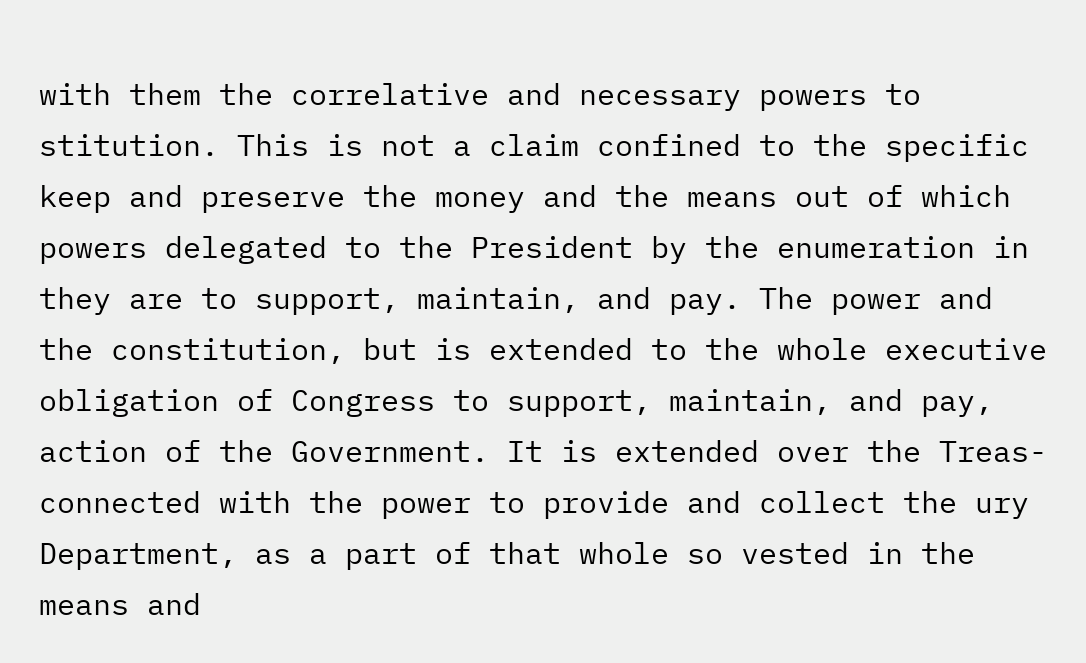with them the correlative and necessary powers to stitution. This is not a claim confined to the specific keep and preserve the money and the means out of which powers delegated to the President by the enumeration in they are to support, maintain, and pay. The power and the constitution, but is extended to the whole executive obligation of Congress to support, maintain, and pay, action of the Government. It is extended over the Treas- connected with the power to provide and collect the ury Department, as a part of that whole so vested in the means and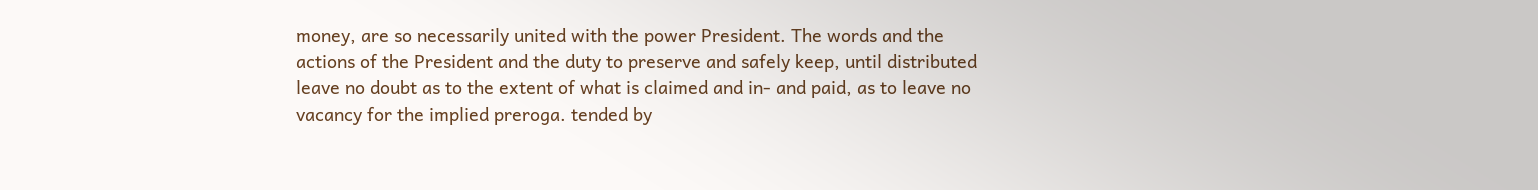money, are so necessarily united with the power President. The words and the actions of the President and the duty to preserve and safely keep, until distributed leave no doubt as to the extent of what is claimed and in- and paid, as to leave no vacancy for the implied preroga. tended by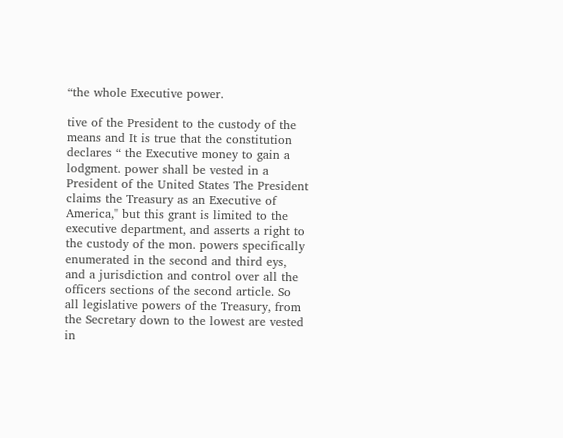“the whole Executive power.

tive of the President to the custody of the means and It is true that the constitution declares “ the Executive money to gain a lodgment. power shall be vested in a President of the United States The President claims the Treasury as an Executive of America," but this grant is limited to the executive department, and asserts a right to the custody of the mon. powers specifically enumerated in the second and third eys, and a jurisdiction and control over all the officers sections of the second article. So all legislative powers of the Treasury, from the Secretary down to the lowest are vested in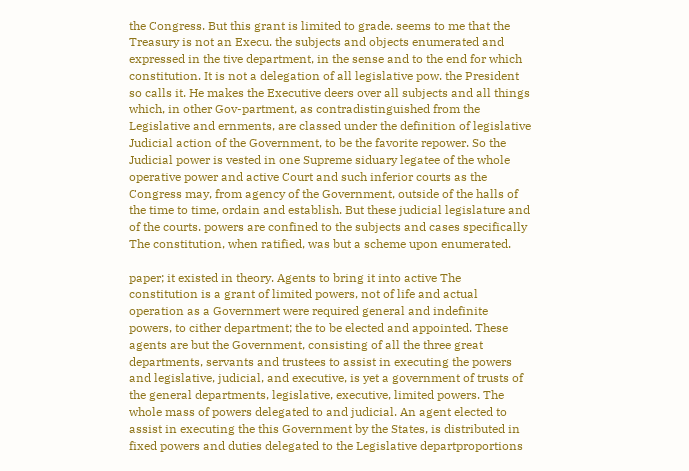the Congress. But this grant is limited to grade. seems to me that the Treasury is not an Execu. the subjects and objects enumerated and expressed in the tive department, in the sense and to the end for which constitution. It is not a delegation of all legislative pow. the President so calls it. He makes the Executive deers over all subjects and all things which, in other Gov-partment, as contradistinguished from the Legislative and ernments, are classed under the definition of legislative Judicial action of the Government, to be the favorite repower. So the Judicial power is vested in one Supreme siduary legatee of the whole operative power and active Court and such inferior courts as the Congress may, from agency of the Government, outside of the halls of the time to time, ordain and establish. But these judicial legislature and of the courts. powers are confined to the subjects and cases specifically The constitution, when ratified, was but a scheme upon enumerated.

paper; it existed in theory. Agents to bring it into active The constitution is a grant of limited powers, not of life and actual operation as a Governmert were required general and indefinite powers, to cither department; the to be elected and appointed. These agents are but the Government, consisting of all the three great departments, servants and trustees to assist in executing the powers and legislative, judicial, and executive, is yet a government of trusts of the general departments, legislative, executive, limited powers. The whole mass of powers delegated to and judicial. An agent elected to assist in executing the this Government by the States, is distributed in fixed powers and duties delegated to the Legislative departproportions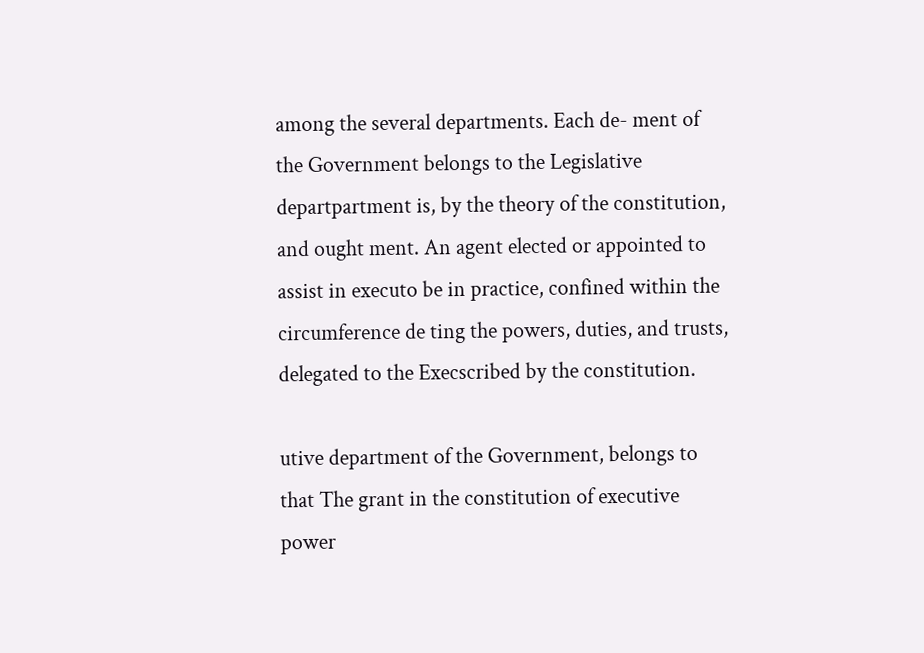among the several departments. Each de- ment of the Government belongs to the Legislative departpartment is, by the theory of the constitution, and ought ment. An agent elected or appointed to assist in executo be in practice, confined within the circumference de ting the powers, duties, and trusts, delegated to the Execscribed by the constitution.

utive department of the Government, belongs to that The grant in the constitution of executive power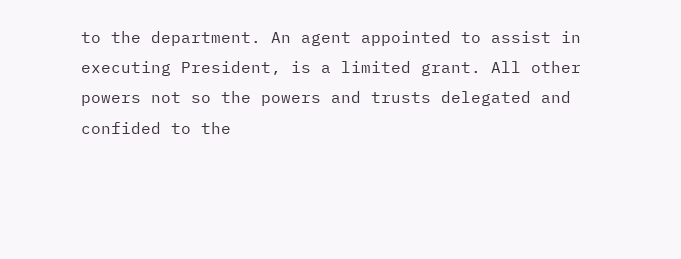to the department. An agent appointed to assist in executing President, is a limited grant. All other powers not so the powers and trusts delegated and confided to the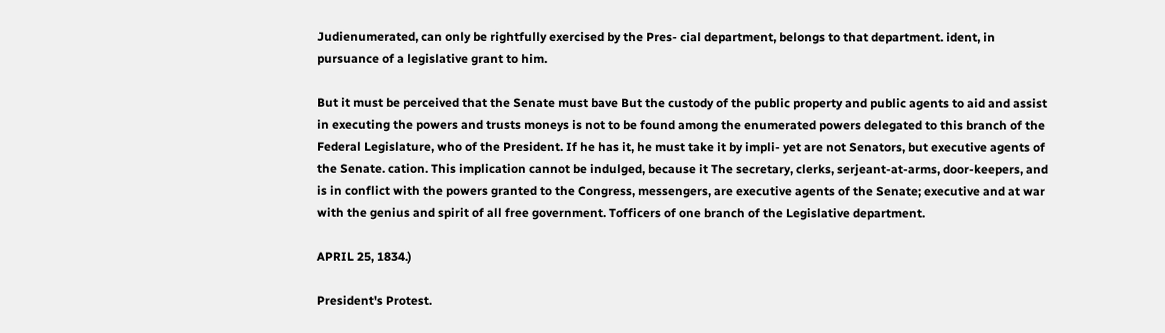Judienumerated, can only be rightfully exercised by the Pres- cial department, belongs to that department. ident, in pursuance of a legislative grant to him.

But it must be perceived that the Senate must bave But the custody of the public property and public agents to aid and assist in executing the powers and trusts moneys is not to be found among the enumerated powers delegated to this branch of the Federal Legislature, who of the President. If he has it, he must take it by impli- yet are not Senators, but executive agents of the Senate. cation. This implication cannot be indulged, because it The secretary, clerks, serjeant-at-arms, door-keepers, and is in conflict with the powers granted to the Congress, messengers, are executive agents of the Senate; executive and at war with the genius and spirit of all free government. Tofficers of one branch of the Legislative department.

APRIL 25, 1834.)

President's Protest.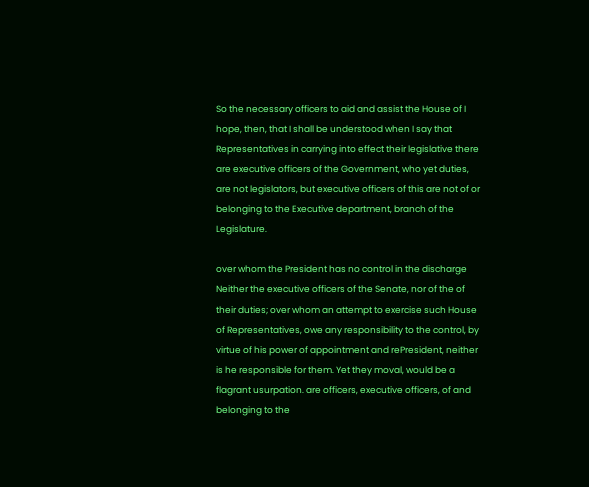So the necessary officers to aid and assist the House of I hope, then, that I shall be understood when I say that Representatives in carrying into effect their legislative there are executive officers of the Government, who yet duties, are not legislators, but executive officers of this are not of or belonging to the Executive department, branch of the Legislature.

over whom the President has no control in the discharge Neither the executive officers of the Senate, nor of the of their duties; over whom an attempt to exercise such House of Representatives, owe any responsibility to the control, by virtue of his power of appointment and rePresident, neither is he responsible for them. Yet they moval, would be a flagrant usurpation. are officers, executive officers, of and belonging to the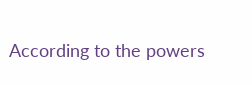According to the powers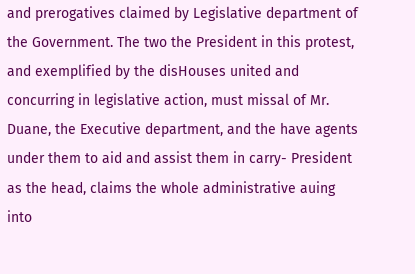and prerogatives claimed by Legislative department of the Government. The two the President in this protest, and exemplified by the disHouses united and concurring in legislative action, must missal of Mr. Duane, the Executive department, and the have agents under them to aid and assist them in carry- President as the head, claims the whole administrative auing into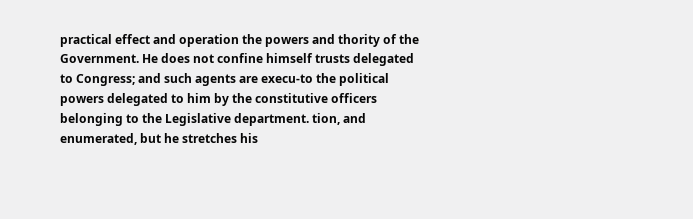practical effect and operation the powers and thority of the Government. He does not confine himself trusts delegated to Congress; and such agents are execu-to the political powers delegated to him by the constitutive officers belonging to the Legislative department. tion, and enumerated, but he stretches his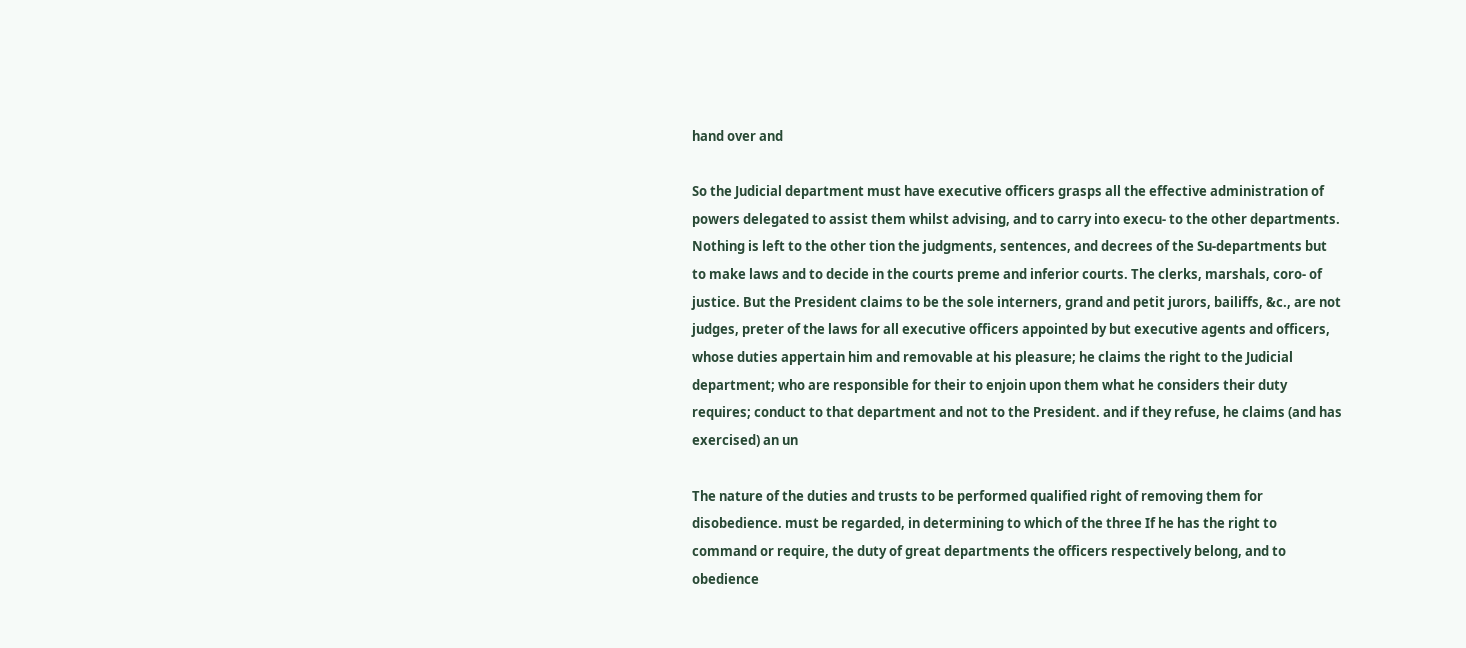hand over and

So the Judicial department must have executive officers grasps all the effective administration of powers delegated to assist them whilst advising, and to carry into execu- to the other departments. Nothing is left to the other tion the judgments, sentences, and decrees of the Su-departments but to make laws and to decide in the courts preme and inferior courts. The clerks, marshals, coro- of justice. But the President claims to be the sole interners, grand and petit jurors, bailiffs, &c., are not judges, preter of the laws for all executive officers appointed by but executive agents and officers, whose duties appertain him and removable at his pleasure; he claims the right to the Judicial department; who are responsible for their to enjoin upon them what he considers their duty requires; conduct to that department and not to the President. and if they refuse, he claims (and has exercised) an un

The nature of the duties and trusts to be performed qualified right of removing them for disobedience. must be regarded, in determining to which of the three If he has the right to command or require, the duty of great departments the officers respectively belong, and to obedience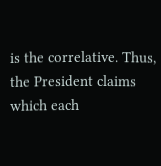is the correlative. Thus, the President claims which each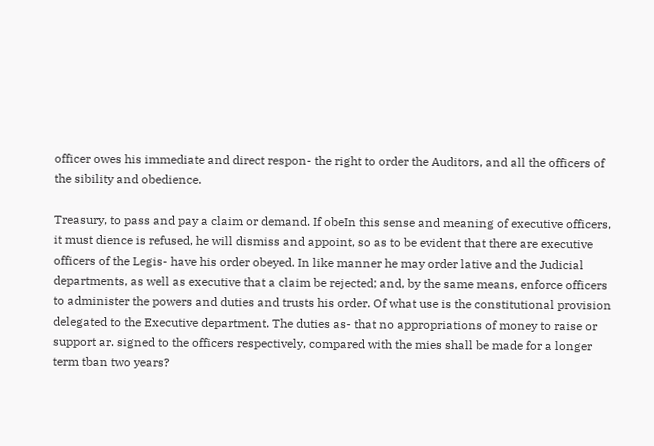officer owes his immediate and direct respon- the right to order the Auditors, and all the officers of the sibility and obedience.

Treasury, to pass and pay a claim or demand. If obeIn this sense and meaning of executive officers, it must dience is refused, he will dismiss and appoint, so as to be evident that there are executive officers of the Legis- have his order obeyed. In like manner he may order lative and the Judicial departments, as well as executive that a claim be rejected; and, by the same means, enforce officers to administer the powers and duties and trusts his order. Of what use is the constitutional provision delegated to the Executive department. The duties as- that no appropriations of money to raise or support ar. signed to the officers respectively, compared with the mies shall be made for a longer term tban two years?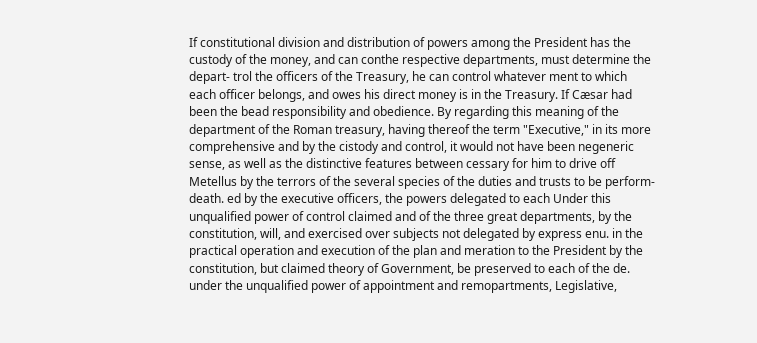If constitutional division and distribution of powers among the President has the custody of the money, and can conthe respective departments, must determine the depart- trol the officers of the Treasury, he can control whatever ment to which each officer belongs, and owes his direct money is in the Treasury. If Cæsar had been the bead responsibility and obedience. By regarding this meaning of the department of the Roman treasury, having thereof the term "Executive," in its more comprehensive and by the cistody and control, it would not have been negeneric sense, as well as the distinctive features between cessary for him to drive off Metellus by the terrors of the several species of the duties and trusts to be perform- death. ed by the executive officers, the powers delegated to each Under this unqualified power of control claimed and of the three great departments, by the constitution, will, and exercised over subjects not delegated by express enu. in the practical operation and execution of the plan and meration to the President by the constitution, but claimed theory of Government, be preserved to each of the de. under the unqualified power of appointment and remopartments, Legislative,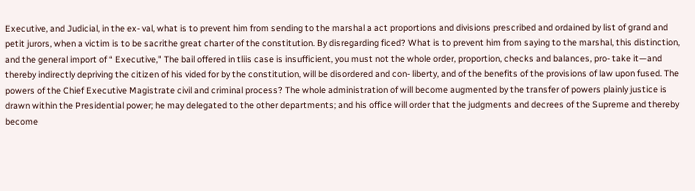Executive, and Judicial, in the ex- val, what is to prevent him from sending to the marshal a act proportions and divisions prescribed and ordained by list of grand and petit jurors, when a victim is to be sacrithe great charter of the constitution. By disregarding ficed? What is to prevent him from saying to the marshal, this distinction, and the general import of “ Executive," The bail offered in tliis case is insufficient, you must not the whole order, proportion, checks and balances, pro- take it—and thereby indirectly depriving the citizen of his vided for by the constitution, will be disordered and con- liberty, and of the benefits of the provisions of law upon fused. The powers of the Chief Executive Magistrate civil and criminal process? The whole administration of will become augmented by the transfer of powers plainly justice is drawn within the Presidential power; he may delegated to the other departments; and his office will order that the judgments and decrees of the Supreme and thereby become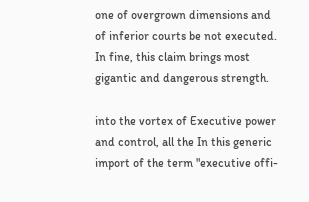one of overgrown dimensions and of inferior courts be not executed. In fine, this claim brings most gigantic and dangerous strength.

into the vortex of Executive power and control, all the In this generic import of the term "executive offi-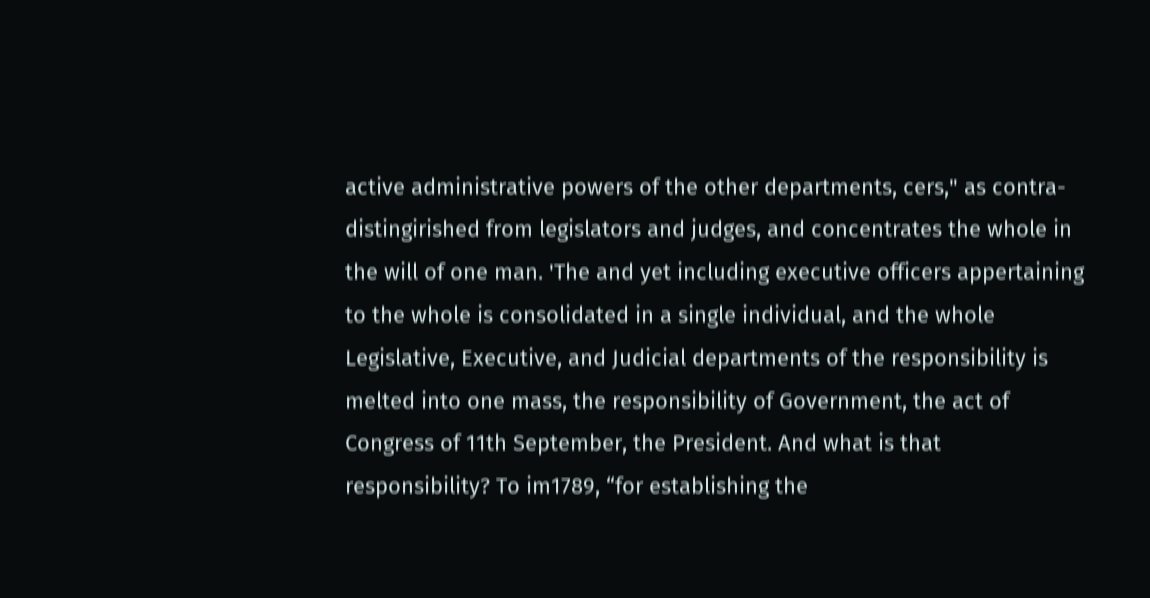active administrative powers of the other departments, cers," as contra-distingirished from legislators and judges, and concentrates the whole in the will of one man. 'The and yet including executive officers appertaining to the whole is consolidated in a single individual, and the whole Legislative, Executive, and Judicial departments of the responsibility is melted into one mass, the responsibility of Government, the act of Congress of 11th September, the President. And what is that responsibility? To im1789, “for establishing the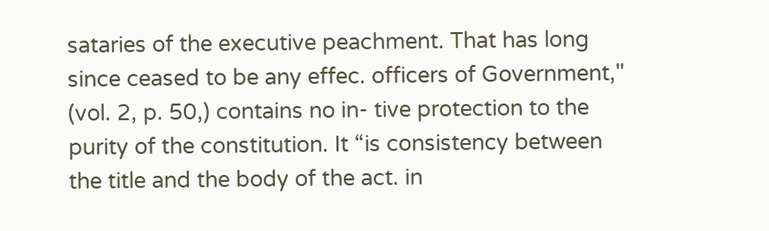sataries of the executive peachment. That has long since ceased to be any effec. officers of Government," (vol. 2, p. 50,) contains no in- tive protection to the purity of the constitution. It “is consistency between the title and the body of the act. in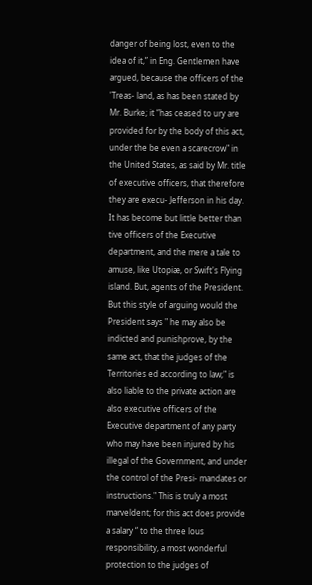danger of being lost, even to the idea of it,” in Eng. Gentlemen have argued, because the officers of the 'Treas- land, as has been stated by Mr. Burke; it “has ceased to ury are provided for by the body of this act, under the be even a scarecrow" in the United States, as said by Mr. title of executive officers, that therefore they are execu- Jefferson in his day. It has become but little better than tive officers of the Executive department, and the mere a tale to amuse, like Utopiæ, or Swift's Flying island. But, agents of the President. But this style of arguing would the President says " he may also be indicted and punishprove, by the same act, that the judges of the Territories ed according to law;" is also liable to the private action are also executive officers of the Executive department of any party who may have been injured by his illegal of the Government, and under the control of the Presi- mandates or instructions." This is truly a most marveldent; for this act does provide a salary “ to the three lous responsibility, a most wonderful protection to the judges of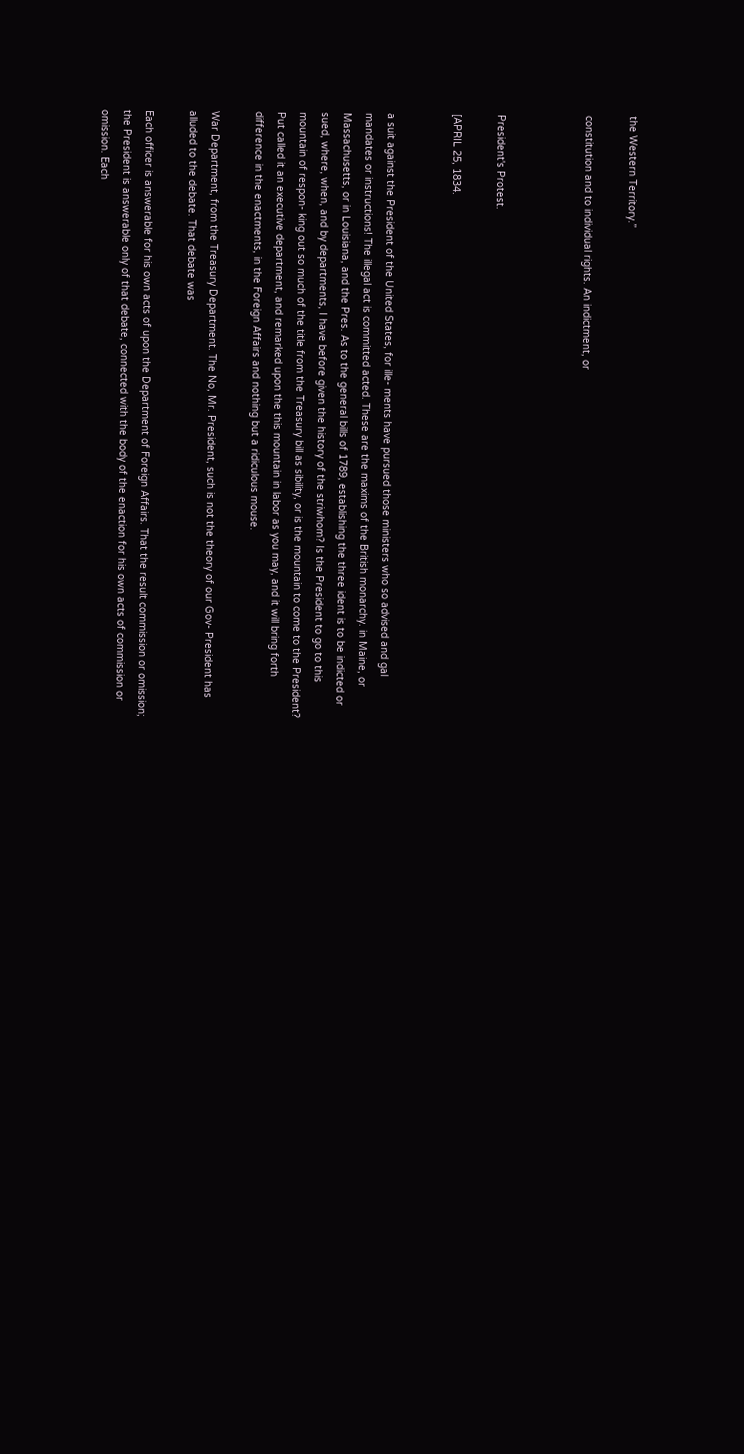the Western Territory.”

constitution and to individual rights. An indictment, or



President's Protest.

[APRIL 25, 1834.


a suit against the President of the United States, for ille- ments have pursued those ministers who so advised and gal mandates or instructions! The illegal act is committed acted. These are the maxims of the British monarchy. in Maine, or Massachusetts, or in Louisiana, and the Pres. As to the general bills of 1789, establishing the three ident is to be indicted or sued, where, when, and by departments, I have before given the history of the striwhom? Is the President to go to this mountain of respon- king out so much of the title from the Treasury bill as sibility, or is the mountain to come to the President? Put called it an executive department, and remarked upon the this mountain in labor as you may, and it will bring forth difference in the enactments, in the Foreign Affairs and nothing but a ridiculous mouse.

War Department, from the Treasury Department. The No, Mr. President, such is not the theory of our Gov- President has alluded to the debate. That debate was

Each officer is answerable for his own acts of upon the Department of Foreign Affairs. That the result commission or omission; the President is answerable only of that debate, connected with the body of the enaction for his own acts of commission or omission. Each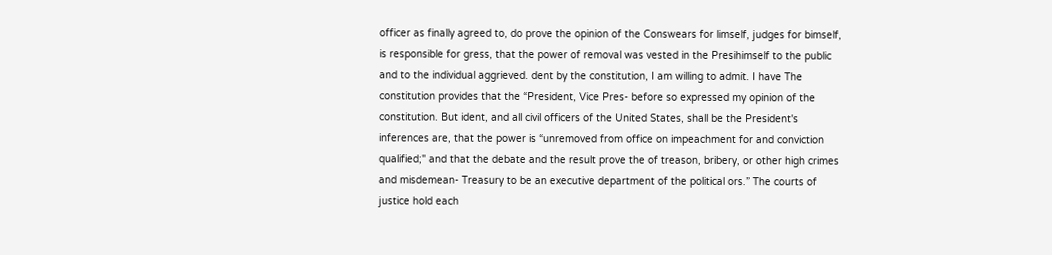officer as finally agreed to, do prove the opinion of the Conswears for limself, judges for bimself, is responsible for gress, that the power of removal was vested in the Presihimself to the public and to the individual aggrieved. dent by the constitution, I am willing to admit. I have The constitution provides that the “President, Vice Pres- before so expressed my opinion of the constitution. But ident, and all civil officers of the United States, shall be the President's inferences are, that the power is “unremoved from office on impeachment for and conviction qualified;" and that the debate and the result prove the of treason, bribery, or other high crimes and misdemean- Treasury to be an executive department of the political ors.” The courts of justice hold each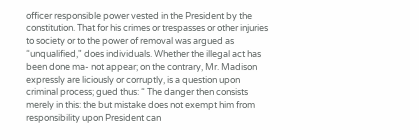officer responsible power vested in the President by the constitution. That for his crimes or trespasses or other injuries to society or to the power of removal was argued as “unqualified," does individuals. Whether the illegal act has been done ma- not appear; on the contrary, Mr. Madison expressly are liciously or corruptly, is a question upon criminal process; gued thus: “ The danger then consists merely in this: the but mistake does not exempt him from responsibility upon President can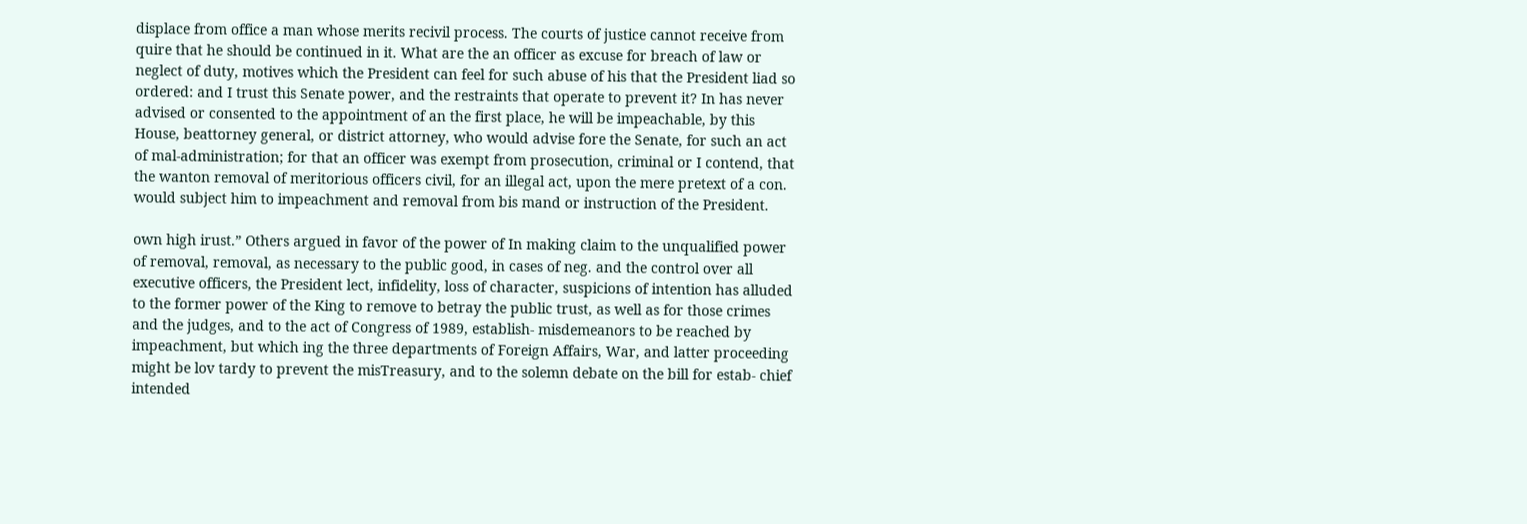displace from office a man whose merits recivil process. The courts of justice cannot receive from quire that he should be continued in it. What are the an officer as excuse for breach of law or neglect of duty, motives which the President can feel for such abuse of his that the President liad so ordered: and I trust this Senate power, and the restraints that operate to prevent it? In has never advised or consented to the appointment of an the first place, he will be impeachable, by this House, beattorney general, or district attorney, who would advise fore the Senate, for such an act of mal-administration; for that an officer was exempt from prosecution, criminal or I contend, that the wanton removal of meritorious officers civil, for an illegal act, upon the mere pretext of a con. would subject him to impeachment and removal from bis mand or instruction of the President.

own high irust.” Others argued in favor of the power of In making claim to the unqualified power of removal, removal, as necessary to the public good, in cases of neg. and the control over all executive officers, the President lect, infidelity, loss of character, suspicions of intention has alluded to the former power of the King to remove to betray the public trust, as well as for those crimes and the judges, and to the act of Congress of 1989, establish- misdemeanors to be reached by impeachment, but which ing the three departments of Foreign Affairs, War, and latter proceeding might be lov tardy to prevent the misTreasury, and to the solemn debate on the bill for estab- chief intended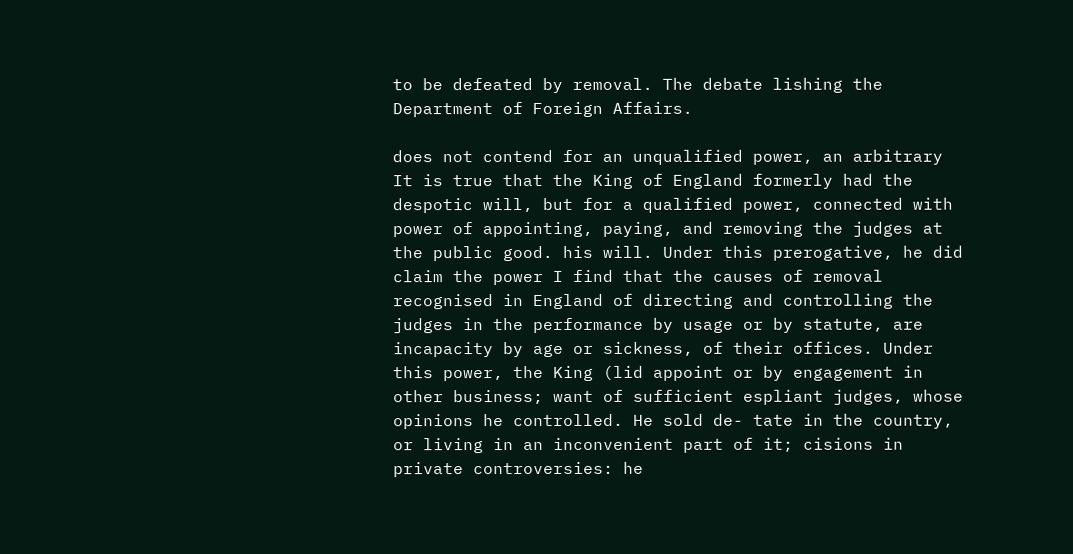to be defeated by removal. The debate lishing the Department of Foreign Affairs.

does not contend for an unqualified power, an arbitrary It is true that the King of England formerly had the despotic will, but for a qualified power, connected with power of appointing, paying, and removing the judges at the public good. his will. Under this prerogative, he did claim the power I find that the causes of removal recognised in England of directing and controlling the judges in the performance by usage or by statute, are incapacity by age or sickness, of their offices. Under this power, the King (lid appoint or by engagement in other business; want of sufficient espliant judges, whose opinions he controlled. He sold de- tate in the country, or living in an inconvenient part of it; cisions in private controversies: he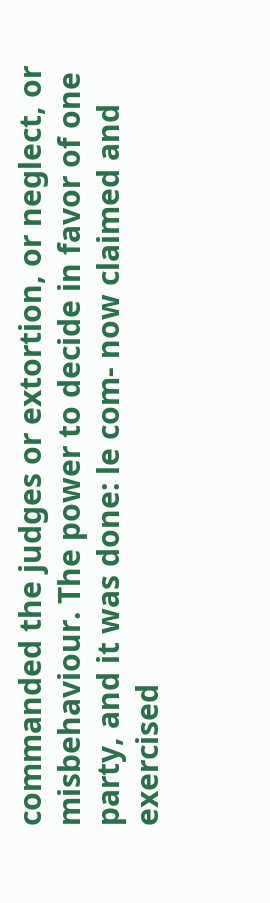commanded the judges or extortion, or neglect, or misbehaviour. The power to decide in favor of one party, and it was done: le com- now claimed and exercised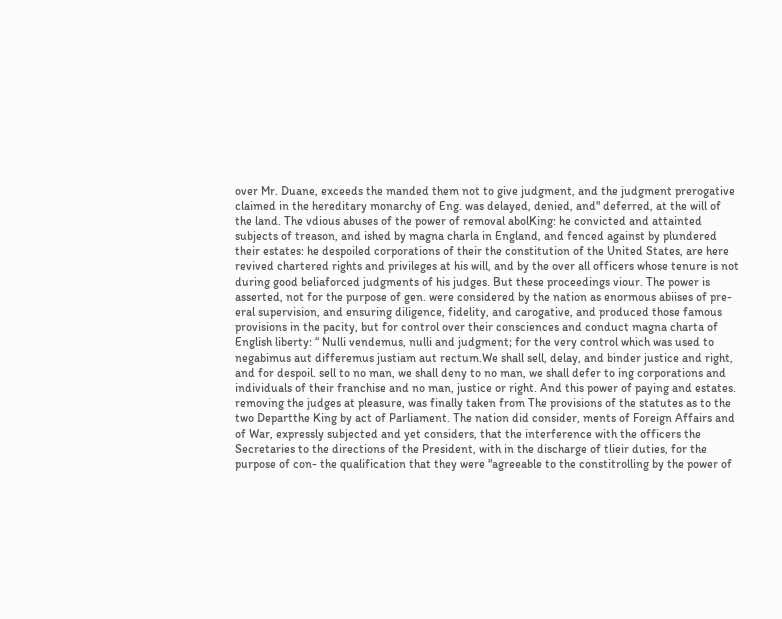over Mr. Duane, exceeds the manded them not to give judgment, and the judgment prerogative claimed in the hereditary monarchy of Eng. was delayed, denied, and" deferred, at the will of the land. The vdious abuses of the power of removal abolKing: he convicted and attainted subjects of treason, and ished by magna charla in England, and fenced against by plundered their estates: he despoiled corporations of their the constitution of the United States, are here revived chartered rights and privileges at his will, and by the over all officers whose tenure is not during good beliaforced judgments of his judges. But these proceedings viour. The power is asserted, not for the purpose of gen. were considered by the nation as enormous abiises of pre- eral supervision, and ensuring diligence, fidelity, and carogative, and produced those famous provisions in the pacity, but for control over their consciences and conduct magna charta of English liberty: “ Nulli vendemus, nulli and judgment; for the very control which was used to negabimus aut differemus justiam aut rectum.We shall sell, delay, and binder justice and right, and for despoil. sell to no man, we shall deny to no man, we shall defer to ing corporations and individuals of their franchise and no man, justice or right. And this power of paying and estates. removing the judges at pleasure, was finally taken from The provisions of the statutes as to the two Departthe King by act of Parliament. The nation did consider, ments of Foreign Affairs and of War, expressly subjected and yet considers, that the interference with the officers the Secretaries to the directions of the President, with in the discharge of tlieir duties, for the purpose of con- the qualification that they were "agreeable to the constitrolling by the power of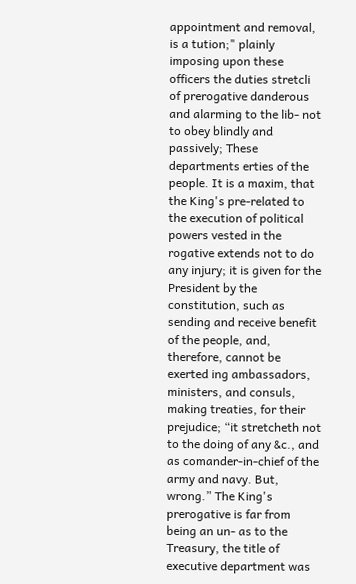appointment and removal, is a tution;" plainly imposing upon these officers the duties stretcli of prerogative danderous and alarming to the lib- not to obey blindly and passively; These departments erties of the people. It is a maxim, that the King's pre-related to the execution of political powers vested in the rogative extends not to do any injury; it is given for the President by the constitution, such as sending and receive benefit of the people, and, therefore, cannot be exerted ing ambassadors, ministers, and consuls, making treaties, for their prejudice; “it stretcheth not to the doing of any &c., and as comander-in-chief of the army and navy. But, wrong.” The King's prerogative is far from being an un- as to the Treasury, the title of executive department was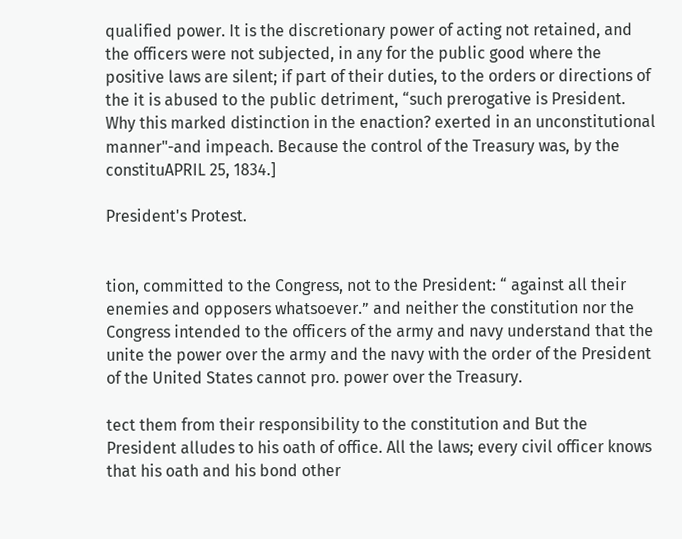qualified power. It is the discretionary power of acting not retained, and the officers were not subjected, in any for the public good where the positive laws are silent; if part of their duties, to the orders or directions of the it is abused to the public detriment, “such prerogative is President. Why this marked distinction in the enaction? exerted in an unconstitutional manner"-and impeach. Because the control of the Treasury was, by the constituAPRIL 25, 1834.]

President's Protest.


tion, committed to the Congress, not to the President: “ against all their enemies and opposers whatsoever.” and neither the constitution nor the Congress intended to the officers of the army and navy understand that the unite the power over the army and the navy with the order of the President of the United States cannot pro. power over the Treasury.

tect them from their responsibility to the constitution and But the President alludes to his oath of office. All the laws; every civil officer knows that his oath and his bond other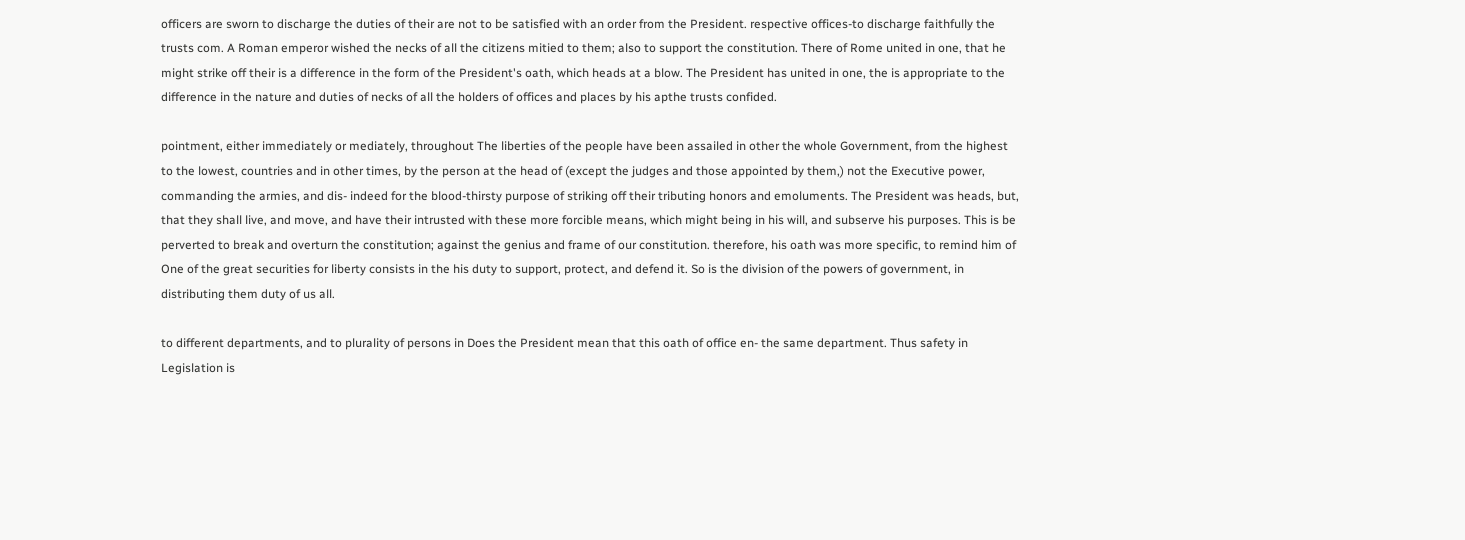officers are sworn to discharge the duties of their are not to be satisfied with an order from the President. respective offices-to discharge faithfully the trusts com. A Roman emperor wished the necks of all the citizens mitied to them; also to support the constitution. There of Rome united in one, that he might strike off their is a difference in the form of the President's oath, which heads at a blow. The President has united in one, the is appropriate to the difference in the nature and duties of necks of all the holders of offices and places by his apthe trusts confided.

pointment, either immediately or mediately, throughout The liberties of the people have been assailed in other the whole Government, from the highest to the lowest, countries and in other times, by the person at the head of (except the judges and those appointed by them,) not the Executive power, commanding the armies, and dis- indeed for the blood-thirsty purpose of striking off their tributing honors and emoluments. The President was heads, but, that they shall live, and move, and have their intrusted with these more forcible means, which might being in his will, and subserve his purposes. This is be perverted to break and overturn the constitution; against the genius and frame of our constitution. therefore, his oath was more specific, to remind him of One of the great securities for liberty consists in the his duty to support, protect, and defend it. So is the division of the powers of government, in distributing them duty of us all.

to different departments, and to plurality of persons in Does the President mean that this oath of office en- the same department. Thus safety in Legislation is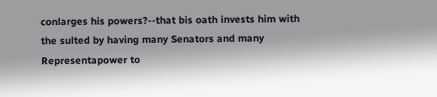conlarges his powers?--that bis oath invests him with the sulted by having many Senators and many Representapower to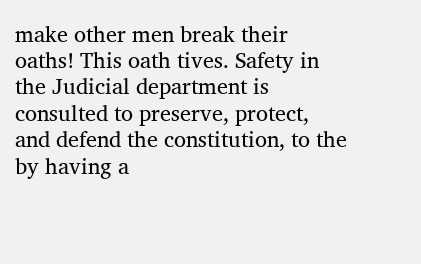make other men break their oaths! This oath tives. Safety in the Judicial department is consulted to preserve, protect, and defend the constitution, to the by having a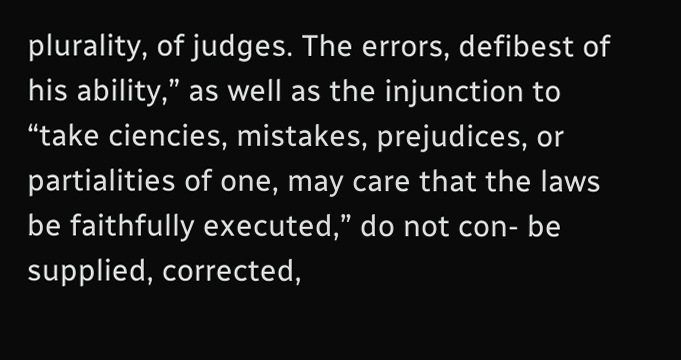plurality, of judges. The errors, defibest of his ability,” as well as the injunction to “take ciencies, mistakes, prejudices, or partialities of one, may care that the laws be faithfully executed,” do not con- be supplied, corrected,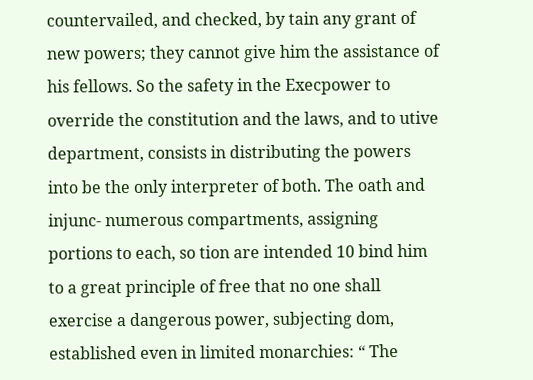countervailed, and checked, by tain any grant of new powers; they cannot give him the assistance of his fellows. So the safety in the Execpower to override the constitution and the laws, and to utive department, consists in distributing the powers into be the only interpreter of both. The oath and injunc- numerous compartments, assigning portions to each, so tion are intended 10 bind him to a great principle of free that no one shall exercise a dangerous power, subjecting dom, established even in limited monarchies: “ The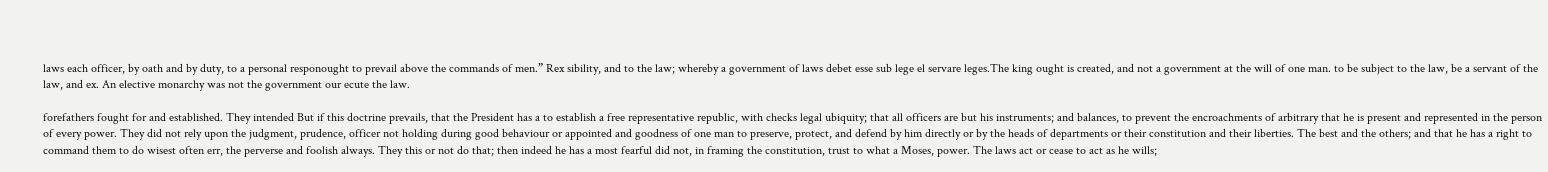laws each officer, by oath and by duty, to a personal responought to prevail above the commands of men.” Rex sibility, and to the law; whereby a government of laws debet esse sub lege el servare leges.The king ought is created, and not a government at the will of one man. to be subject to the law, be a servant of the law, and ex. An elective monarchy was not the government our ecute the law.

forefathers fought for and established. They intended But if this doctrine prevails, that the President has a to establish a free representative republic, with checks legal ubiquity; that all officers are but his instruments; and balances, to prevent the encroachments of arbitrary that he is present and represented in the person of every power. They did not rely upon the judgment, prudence, officer not holding during good behaviour or appointed and goodness of one man to preserve, protect, and defend by him directly or by the heads of departments or their constitution and their liberties. The best and the others; and that he has a right to command them to do wisest often err, the perverse and foolish always. They this or not do that; then indeed he has a most fearful did not, in framing the constitution, trust to what a Moses, power. The laws act or cease to act as he wills;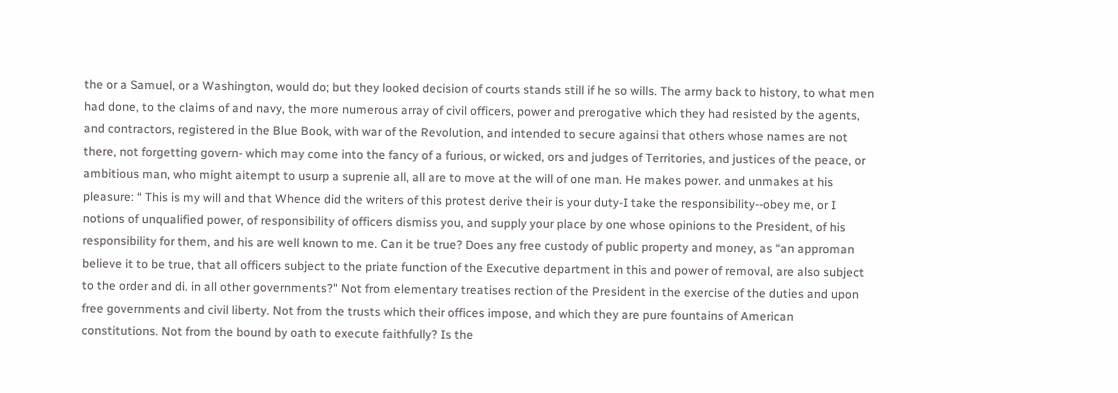the or a Samuel, or a Washington, would do; but they looked decision of courts stands still if he so wills. The army back to history, to what men had done, to the claims of and navy, the more numerous array of civil officers, power and prerogative which they had resisted by the agents, and contractors, registered in the Blue Book, with war of the Revolution, and intended to secure againsi that others whose names are not there, not forgetting govern- which may come into the fancy of a furious, or wicked, ors and judges of Territories, and justices of the peace, or ambitious man, who might aitempt to usurp a suprenie all, all are to move at the will of one man. He makes power. and unmakes at his pleasure: “ This is my will and that Whence did the writers of this protest derive their is your duty-I take the responsibility--obey me, or I notions of unqualified power, of responsibility of officers dismiss you, and supply your place by one whose opinions to the President, of his responsibility for them, and his are well known to me. Can it be true? Does any free custody of public property and money, as “an approman believe it to be true, that all officers subject to the priate function of the Executive department in this and power of removal, are also subject to the order and di. in all other governments?" Not from elementary treatises rection of the President in the exercise of the duties and upon free governments and civil liberty. Not from the trusts which their offices impose, and which they are pure fountains of American constitutions. Not from the bound by oath to execute faithfully? Is the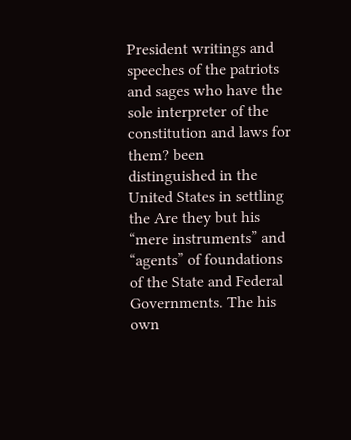President writings and speeches of the patriots and sages who have the sole interpreter of the constitution and laws for them? been distinguished in the United States in settling the Are they but his “mere instruments” and “agents” of foundations of the State and Federal Governments. The his own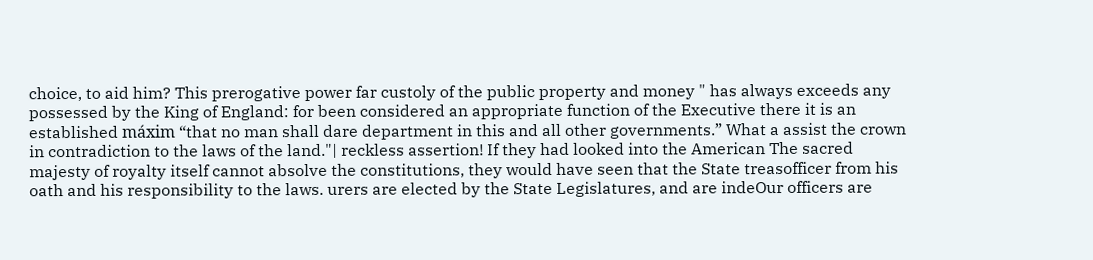choice, to aid him? This prerogative power far custoly of the public property and money " has always exceeds any possessed by the King of England: for been considered an appropriate function of the Executive there it is an established máxim “that no man shall dare department in this and all other governments.” What a assist the crown in contradiction to the laws of the land."| reckless assertion! If they had looked into the American The sacred majesty of royalty itself cannot absolve the constitutions, they would have seen that the State treasofficer from his oath and his responsibility to the laws. urers are elected by the State Legislatures, and are indeOur officers are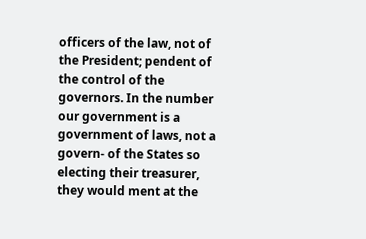officers of the law, not of the President; pendent of the control of the governors. In the number our government is a government of laws, not a govern- of the States so electing their treasurer, they would ment at the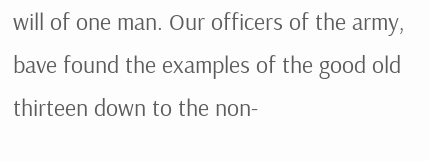will of one man. Our officers of the army, bave found the examples of the good old thirteen down to the non-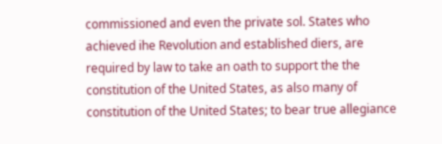commissioned and even the private sol. States who achieved ihe Revolution and established diers, are required by law to take an oath to support the the constitution of the United States, as also many of constitution of the United States; to bear true allegiance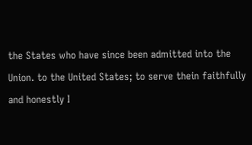the States who have since been admitted into the Union. to the United States; to serve thein faithfully and honestly I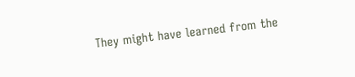They might have learned from the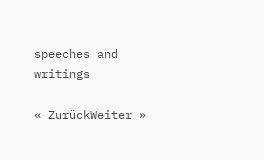speeches and writings

« ZurückWeiter »